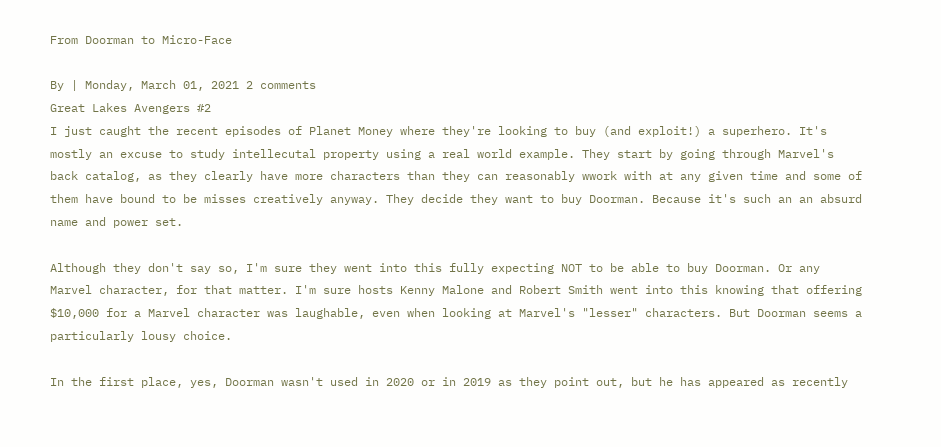From Doorman to Micro-Face

By | Monday, March 01, 2021 2 comments
Great Lakes Avengers #2
I just caught the recent episodes of Planet Money where they're looking to buy (and exploit!) a superhero. It's mostly an excuse to study intellecutal property using a real world example. They start by going through Marvel's back catalog, as they clearly have more characters than they can reasonably wwork with at any given time and some of them have bound to be misses creatively anyway. They decide they want to buy Doorman. Because it's such an an absurd name and power set.

Although they don't say so, I'm sure they went into this fully expecting NOT to be able to buy Doorman. Or any Marvel character, for that matter. I'm sure hosts Kenny Malone and Robert Smith went into this knowing that offering $10,000 for a Marvel character was laughable, even when looking at Marvel's "lesser" characters. But Doorman seems a particularly lousy choice.

In the first place, yes, Doorman wasn't used in 2020 or in 2019 as they point out, but he has appeared as recently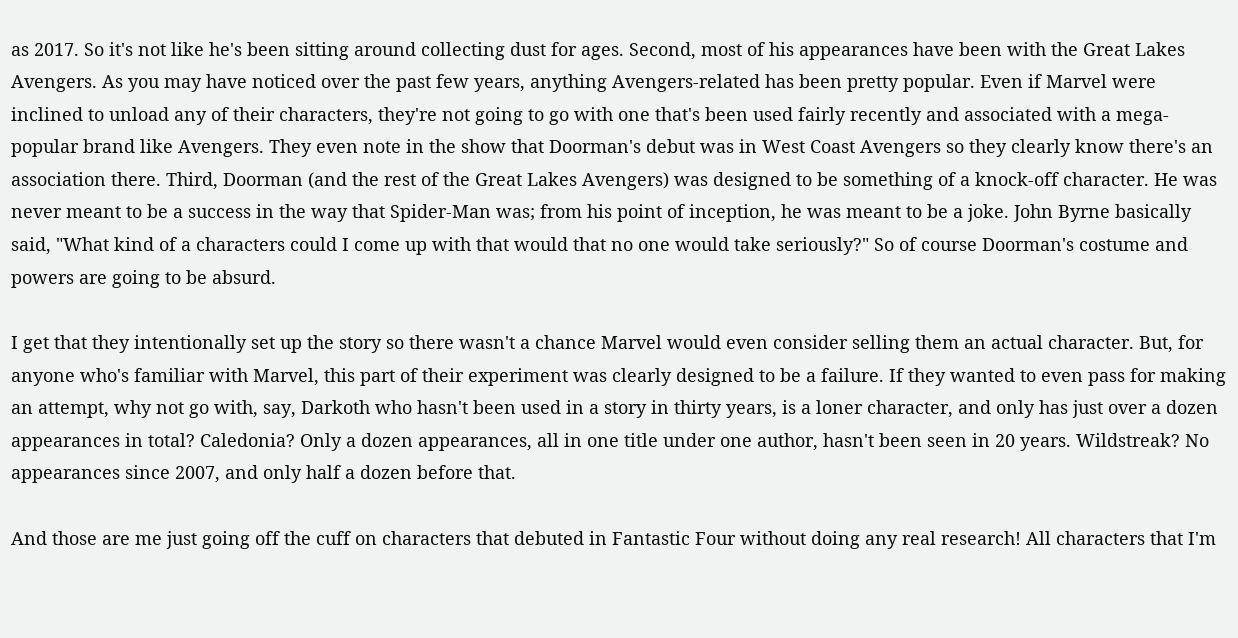as 2017. So it's not like he's been sitting around collecting dust for ages. Second, most of his appearances have been with the Great Lakes Avengers. As you may have noticed over the past few years, anything Avengers-related has been pretty popular. Even if Marvel were inclined to unload any of their characters, they're not going to go with one that's been used fairly recently and associated with a mega-popular brand like Avengers. They even note in the show that Doorman's debut was in West Coast Avengers so they clearly know there's an association there. Third, Doorman (and the rest of the Great Lakes Avengers) was designed to be something of a knock-off character. He was never meant to be a success in the way that Spider-Man was; from his point of inception, he was meant to be a joke. John Byrne basically said, "What kind of a characters could I come up with that would that no one would take seriously?" So of course Doorman's costume and powers are going to be absurd.

I get that they intentionally set up the story so there wasn't a chance Marvel would even consider selling them an actual character. But, for anyone who's familiar with Marvel, this part of their experiment was clearly designed to be a failure. If they wanted to even pass for making an attempt, why not go with, say, Darkoth who hasn't been used in a story in thirty years, is a loner character, and only has just over a dozen appearances in total? Caledonia? Only a dozen appearances, all in one title under one author, hasn't been seen in 20 years. Wildstreak? No appearances since 2007, and only half a dozen before that.

And those are me just going off the cuff on characters that debuted in Fantastic Four without doing any real research! All characters that I'm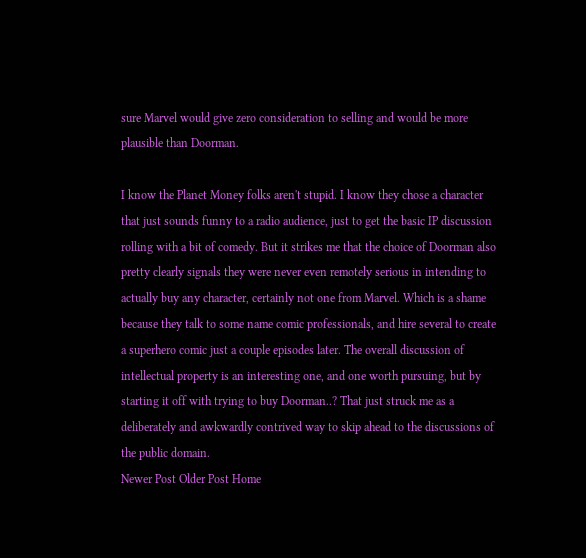sure Marvel would give zero consideration to selling and would be more plausible than Doorman.

I know the Planet Money folks aren't stupid. I know they chose a character that just sounds funny to a radio audience, just to get the basic IP discussion rolling with a bit of comedy. But it strikes me that the choice of Doorman also pretty clearly signals they were never even remotely serious in intending to actually buy any character, certainly not one from Marvel. Which is a shame because they talk to some name comic professionals, and hire several to create a superhero comic just a couple episodes later. The overall discussion of intellectual property is an interesting one, and one worth pursuing, but by starting it off with trying to buy Doorman..? That just struck me as a deliberately and awkwardly contrived way to skip ahead to the discussions of the public domain.
Newer Post Older Post Home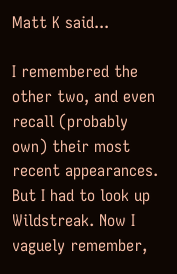Matt K said...

I remembered the other two, and even recall (probably own) their most recent appearances. But I had to look up Wildstreak. Now I vaguely remember,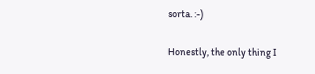sorta. :-)

Honestly, the only thing I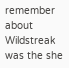remember about Wildstreak was the she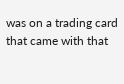was on a trading card that came with that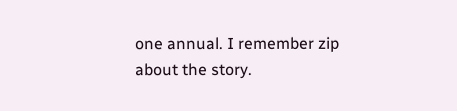one annual. I remember zip about the story.